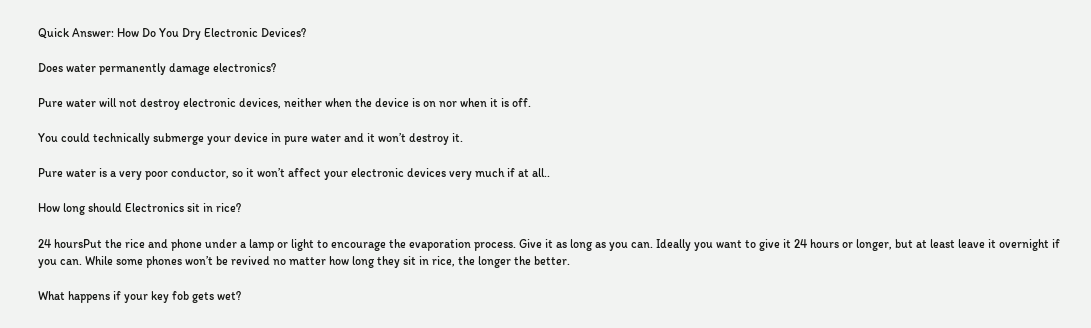Quick Answer: How Do You Dry Electronic Devices?

Does water permanently damage electronics?

Pure water will not destroy electronic devices, neither when the device is on nor when it is off.

You could technically submerge your device in pure water and it won’t destroy it.

Pure water is a very poor conductor, so it won’t affect your electronic devices very much if at all..

How long should Electronics sit in rice?

24 hoursPut the rice and phone under a lamp or light to encourage the evaporation process. Give it as long as you can. Ideally you want to give it 24 hours or longer, but at least leave it overnight if you can. While some phones won’t be revived no matter how long they sit in rice, the longer the better.

What happens if your key fob gets wet?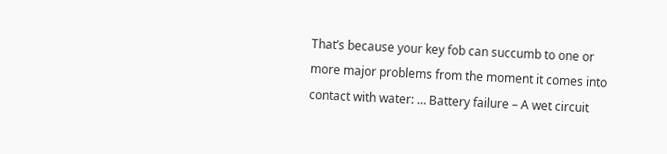That’s because your key fob can succumb to one or more major problems from the moment it comes into contact with water: … Battery failure – A wet circuit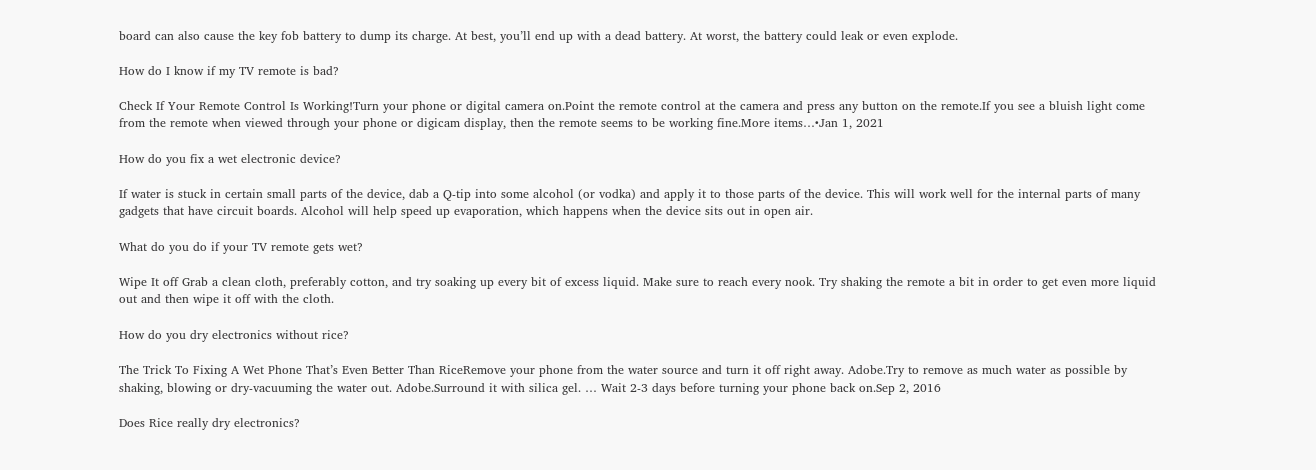board can also cause the key fob battery to dump its charge. At best, you’ll end up with a dead battery. At worst, the battery could leak or even explode.

How do I know if my TV remote is bad?

Check If Your Remote Control Is Working!Turn your phone or digital camera on.Point the remote control at the camera and press any button on the remote.If you see a bluish light come from the remote when viewed through your phone or digicam display, then the remote seems to be working fine.More items…•Jan 1, 2021

How do you fix a wet electronic device?

If water is stuck in certain small parts of the device, dab a Q-tip into some alcohol (or vodka) and apply it to those parts of the device. This will work well for the internal parts of many gadgets that have circuit boards. Alcohol will help speed up evaporation, which happens when the device sits out in open air.

What do you do if your TV remote gets wet?

Wipe It off Grab a clean cloth, preferably cotton, and try soaking up every bit of excess liquid. Make sure to reach every nook. Try shaking the remote a bit in order to get even more liquid out and then wipe it off with the cloth.

How do you dry electronics without rice?

The Trick To Fixing A Wet Phone That’s Even Better Than RiceRemove your phone from the water source and turn it off right away. Adobe.Try to remove as much water as possible by shaking, blowing or dry-vacuuming the water out. Adobe.Surround it with silica gel. … Wait 2-3 days before turning your phone back on.Sep 2, 2016

Does Rice really dry electronics?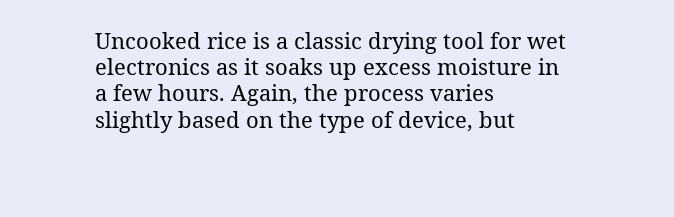Uncooked rice is a classic drying tool for wet electronics as it soaks up excess moisture in a few hours. Again, the process varies slightly based on the type of device, but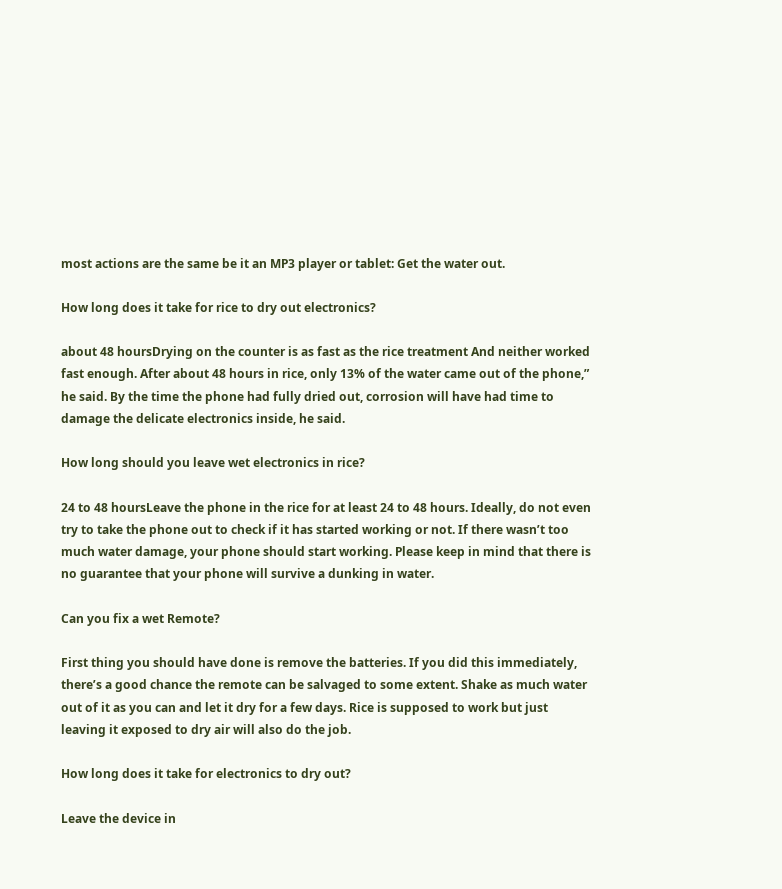most actions are the same be it an MP3 player or tablet: Get the water out.

How long does it take for rice to dry out electronics?

about 48 hoursDrying on the counter is as fast as the rice treatment And neither worked fast enough. After about 48 hours in rice, only 13% of the water came out of the phone,” he said. By the time the phone had fully dried out, corrosion will have had time to damage the delicate electronics inside, he said.

How long should you leave wet electronics in rice?

24 to 48 hoursLeave the phone in the rice for at least 24 to 48 hours. Ideally, do not even try to take the phone out to check if it has started working or not. If there wasn’t too much water damage, your phone should start working. Please keep in mind that there is no guarantee that your phone will survive a dunking in water.

Can you fix a wet Remote?

First thing you should have done is remove the batteries. If you did this immediately, there’s a good chance the remote can be salvaged to some extent. Shake as much water out of it as you can and let it dry for a few days. Rice is supposed to work but just leaving it exposed to dry air will also do the job.

How long does it take for electronics to dry out?

Leave the device in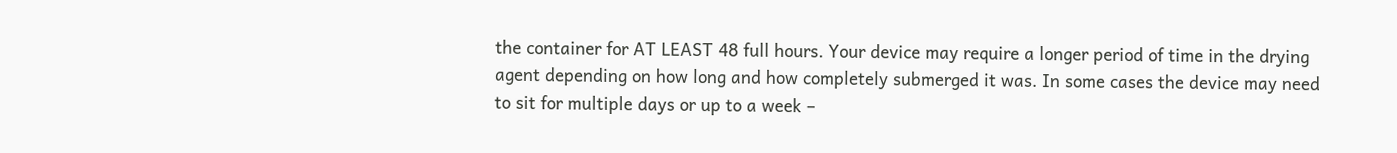the container for AT LEAST 48 full hours. Your device may require a longer period of time in the drying agent depending on how long and how completely submerged it was. In some cases the device may need to sit for multiple days or up to a week –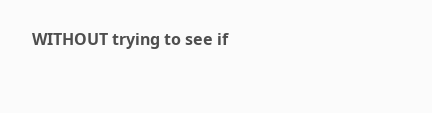WITHOUT trying to see if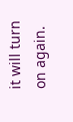it will turn on again.